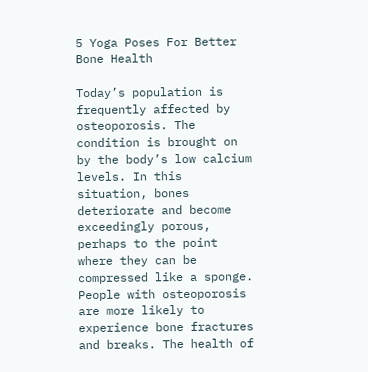5 Yoga Poses For Better Bone Health

Today’s population is frequently affected by osteoporosis. The condition is brought on by the body’s low calcium levels. In this situation, bones deteriorate and become exceedingly porous, perhaps to the point where they can be compressed like a sponge. People with osteoporosis are more likely to experience bone fractures and breaks. The health of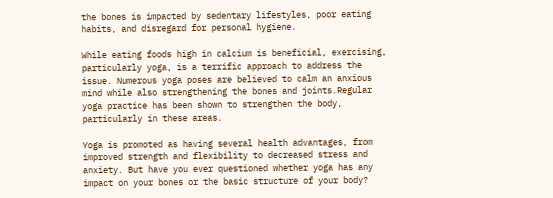the bones is impacted by sedentary lifestyles, poor eating habits, and disregard for personal hygiene.

While eating foods high in calcium is beneficial, exercising, particularly yoga, is a terrific approach to address the issue. Numerous yoga poses are believed to calm an anxious mind while also strengthening the bones and joints.Regular yoga practice has been shown to strengthen the body, particularly in these areas.

Yoga is promoted as having several health advantages, from improved strength and flexibility to decreased stress and anxiety. But have you ever questioned whether yoga has any impact on your bones or the basic structure of your body?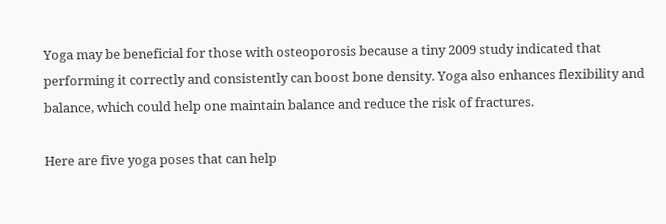Yoga may be beneficial for those with osteoporosis because a tiny 2009 study indicated that performing it correctly and consistently can boost bone density. Yoga also enhances flexibility and balance, which could help one maintain balance and reduce the risk of fractures.

Here are five yoga poses that can help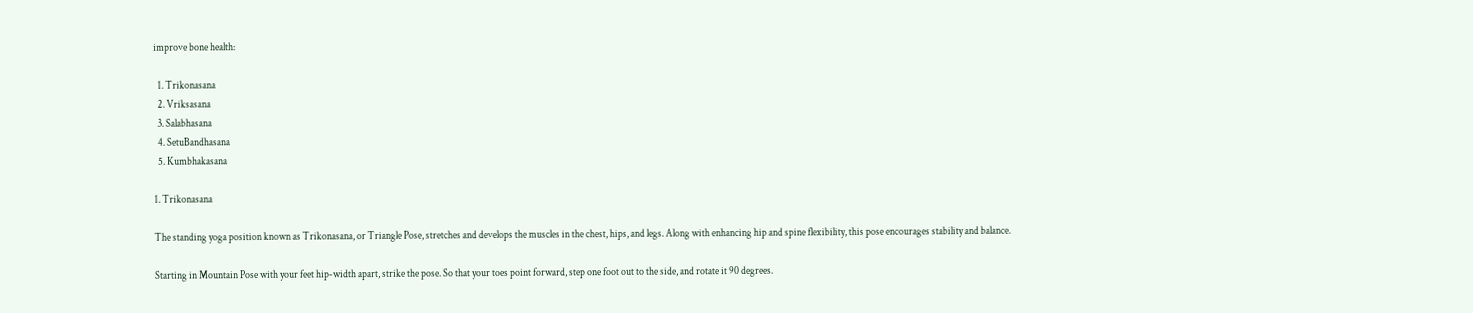improve bone health:

  1. Trikonasana
  2. Vriksasana
  3. Salabhasana
  4. SetuBandhasana
  5. Kumbhakasana

1. Trikonasana

The standing yoga position known as Trikonasana, or Triangle Pose, stretches and develops the muscles in the chest, hips, and legs. Along with enhancing hip and spine flexibility, this pose encourages stability and balance.

Starting in Mountain Pose with your feet hip-width apart, strike the pose. So that your toes point forward, step one foot out to the side, and rotate it 90 degrees.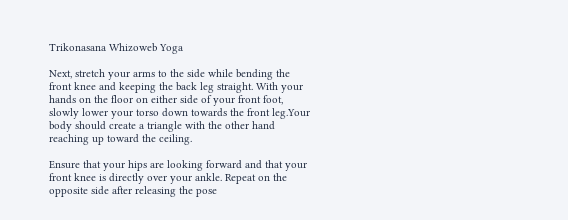Trikonasana Whizoweb Yoga

Next, stretch your arms to the side while bending the front knee and keeping the back leg straight. With your hands on the floor on either side of your front foot, slowly lower your torso down towards the front leg.Your body should create a triangle with the other hand reaching up toward the ceiling.

Ensure that your hips are looking forward and that your front knee is directly over your ankle. Repeat on the opposite side after releasing the pose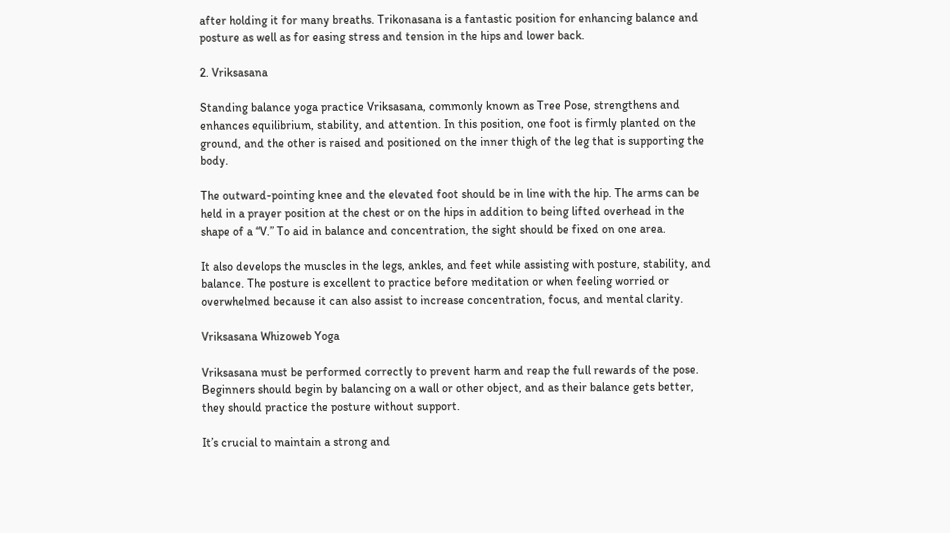after holding it for many breaths. Trikonasana is a fantastic position for enhancing balance and posture as well as for easing stress and tension in the hips and lower back.

2. Vriksasana

Standing balance yoga practice Vriksasana, commonly known as Tree Pose, strengthens and enhances equilibrium, stability, and attention. In this position, one foot is firmly planted on the ground, and the other is raised and positioned on the inner thigh of the leg that is supporting the body.

The outward-pointing knee and the elevated foot should be in line with the hip. The arms can be held in a prayer position at the chest or on the hips in addition to being lifted overhead in the shape of a “V.” To aid in balance and concentration, the sight should be fixed on one area.

It also develops the muscles in the legs, ankles, and feet while assisting with posture, stability, and balance. The posture is excellent to practice before meditation or when feeling worried or overwhelmed because it can also assist to increase concentration, focus, and mental clarity.

Vriksasana Whizoweb Yoga

Vriksasana must be performed correctly to prevent harm and reap the full rewards of the pose. Beginners should begin by balancing on a wall or other object, and as their balance gets better, they should practice the posture without support.

It’s crucial to maintain a strong and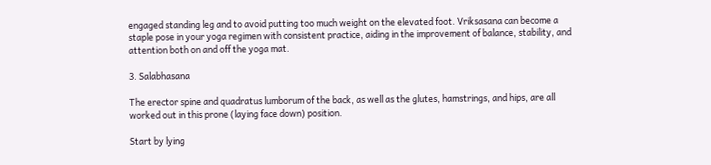engaged standing leg and to avoid putting too much weight on the elevated foot. Vriksasana can become a staple pose in your yoga regimen with consistent practice, aiding in the improvement of balance, stability, and attention both on and off the yoga mat.

3. Salabhasana

The erector spine and quadratus lumborum of the back, as well as the glutes, hamstrings, and hips, are all worked out in this prone (laying face down) position.

Start by lying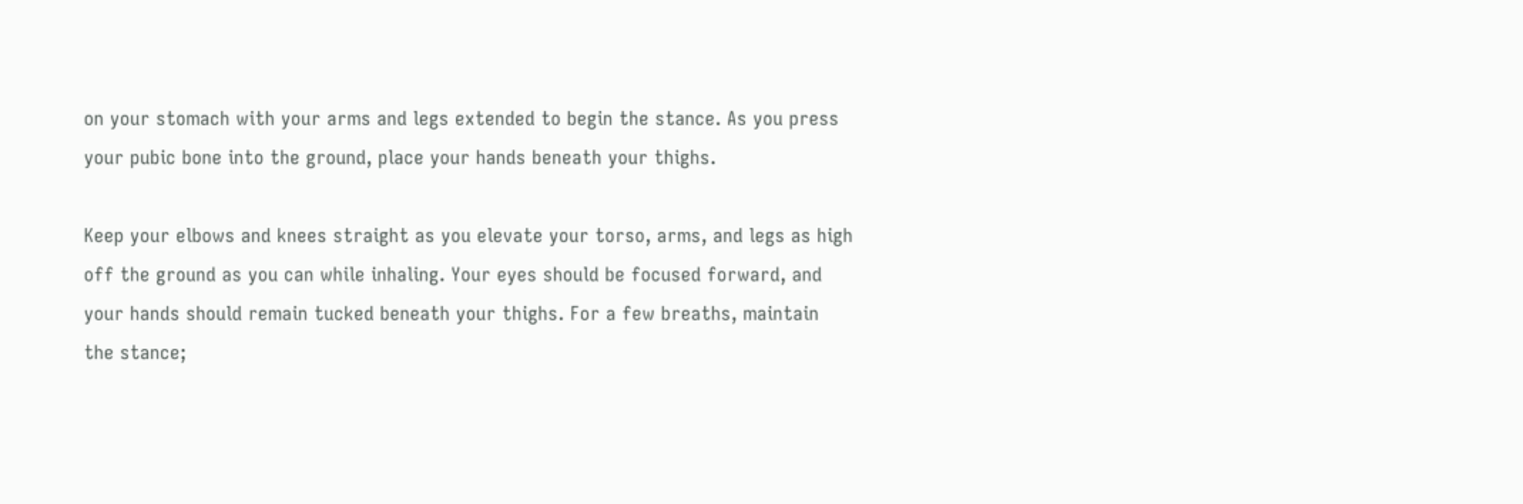on your stomach with your arms and legs extended to begin the stance. As you press your pubic bone into the ground, place your hands beneath your thighs.

Keep your elbows and knees straight as you elevate your torso, arms, and legs as high off the ground as you can while inhaling. Your eyes should be focused forward, and your hands should remain tucked beneath your thighs. For a few breaths, maintain the stance;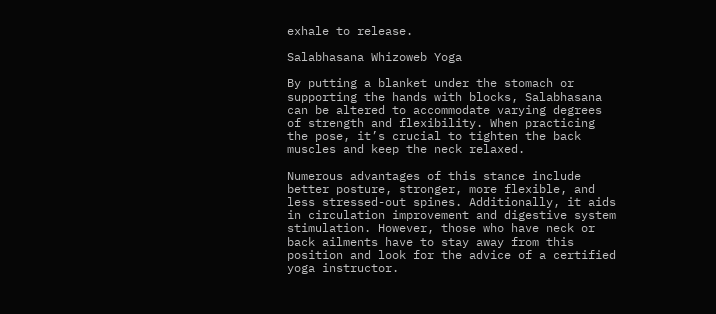exhale to release.

Salabhasana Whizoweb Yoga

By putting a blanket under the stomach or supporting the hands with blocks, Salabhasana can be altered to accommodate varying degrees of strength and flexibility. When practicing the pose, it’s crucial to tighten the back muscles and keep the neck relaxed.

Numerous advantages of this stance include better posture, stronger, more flexible, and less stressed-out spines. Additionally, it aids in circulation improvement and digestive system stimulation. However, those who have neck or back ailments have to stay away from this position and look for the advice of a certified yoga instructor.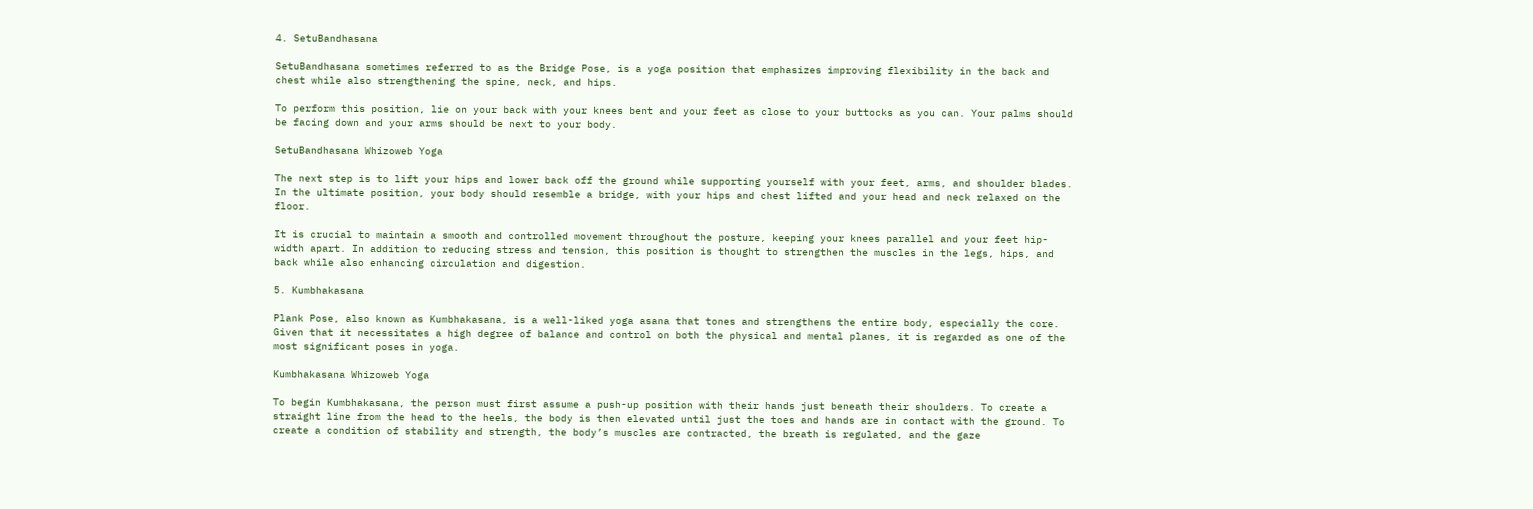4. SetuBandhasana

SetuBandhasana sometimes referred to as the Bridge Pose, is a yoga position that emphasizes improving flexibility in the back and chest while also strengthening the spine, neck, and hips.

To perform this position, lie on your back with your knees bent and your feet as close to your buttocks as you can. Your palms should be facing down and your arms should be next to your body.

SetuBandhasana Whizoweb Yoga

The next step is to lift your hips and lower back off the ground while supporting yourself with your feet, arms, and shoulder blades. In the ultimate position, your body should resemble a bridge, with your hips and chest lifted and your head and neck relaxed on the floor.

It is crucial to maintain a smooth and controlled movement throughout the posture, keeping your knees parallel and your feet hip-width apart. In addition to reducing stress and tension, this position is thought to strengthen the muscles in the legs, hips, and back while also enhancing circulation and digestion.

5. Kumbhakasana

Plank Pose, also known as Kumbhakasana, is a well-liked yoga asana that tones and strengthens the entire body, especially the core. Given that it necessitates a high degree of balance and control on both the physical and mental planes, it is regarded as one of the most significant poses in yoga.

Kumbhakasana Whizoweb Yoga

To begin Kumbhakasana, the person must first assume a push-up position with their hands just beneath their shoulders. To create a straight line from the head to the heels, the body is then elevated until just the toes and hands are in contact with the ground. To create a condition of stability and strength, the body’s muscles are contracted, the breath is regulated, and the gaze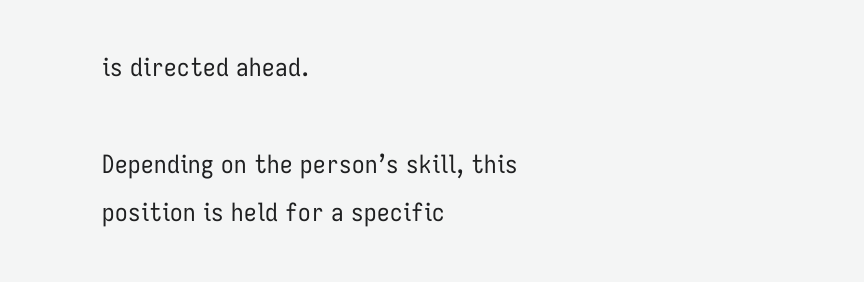is directed ahead.

Depending on the person’s skill, this position is held for a specific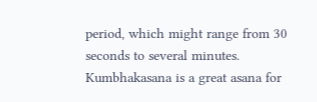period, which might range from 30 seconds to several minutes. Kumbhakasana is a great asana for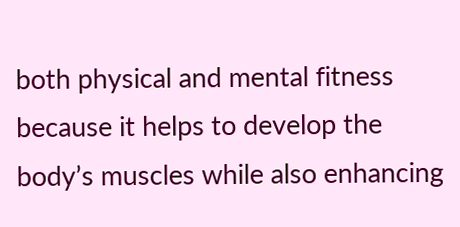both physical and mental fitness because it helps to develop the body’s muscles while also enhancing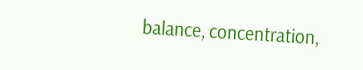balance, concentration,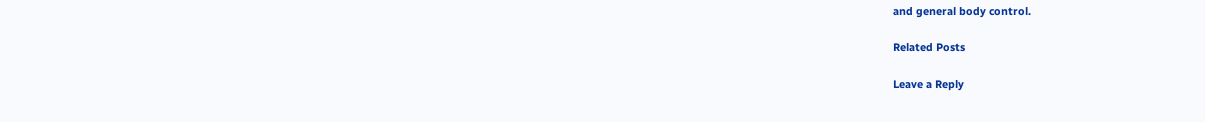and general body control.

Related Posts

Leave a Reply